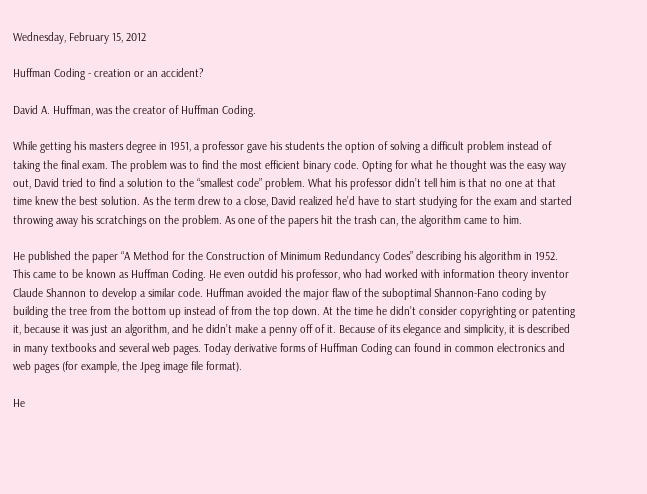Wednesday, February 15, 2012

Huffman Coding - creation or an accident?

David A. Huffman, was the creator of Huffman Coding.

While getting his masters degree in 1951, a professor gave his students the option of solving a difficult problem instead of taking the final exam. The problem was to find the most efficient binary code. Opting for what he thought was the easy way out, David tried to find a solution to the “smallest code” problem. What his professor didn’t tell him is that no one at that time knew the best solution. As the term drew to a close, David realized he’d have to start studying for the exam and started throwing away his scratchings on the problem. As one of the papers hit the trash can, the algorithm came to him.

He published the paper “A Method for the Construction of Minimum Redundancy Codes” describing his algorithm in 1952. This came to be known as Huffman Coding. He even outdid his professor, who had worked with information theory inventor Claude Shannon to develop a similar code. Huffman avoided the major flaw of the suboptimal Shannon-Fano coding by building the tree from the bottom up instead of from the top down. At the time he didn’t consider copyrighting or patenting it, because it was just an algorithm, and he didn’t make a penny off of it. Because of its elegance and simplicity, it is described in many textbooks and several web pages. Today derivative forms of Huffman Coding can found in common electronics and web pages (for example, the Jpeg image file format).

He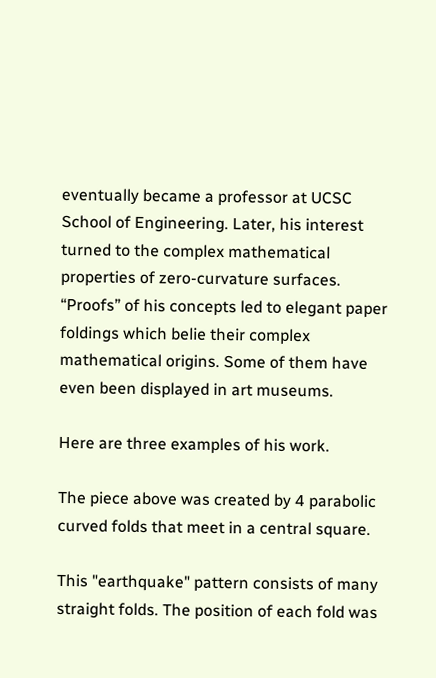eventually became a professor at UCSC School of Engineering. Later, his interest turned to the complex mathematical properties of zero-curvature surfaces. “Proofs” of his concepts led to elegant paper foldings which belie their complex mathematical origins. Some of them have even been displayed in art museums.

Here are three examples of his work.

The piece above was created by 4 parabolic curved folds that meet in a central square.

This "earthquake" pattern consists of many straight folds. The position of each fold was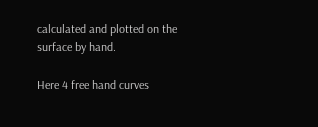calculated and plotted on the surface by hand.

Here 4 free hand curves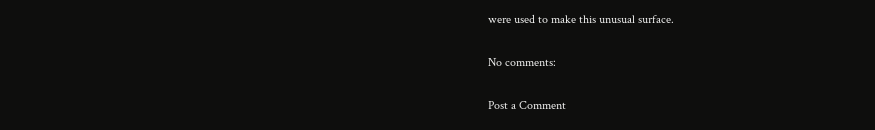were used to make this unusual surface.

No comments:

Post a Comment